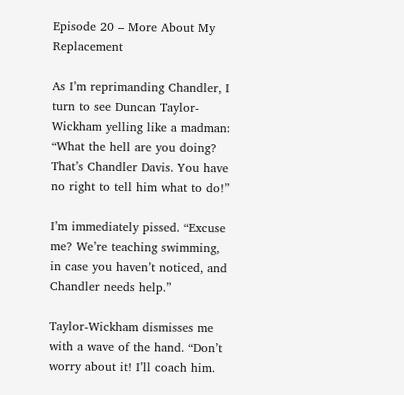Episode 20 – More About My Replacement

As I’m reprimanding Chandler, I turn to see Duncan Taylor-Wickham yelling like a madman: “What the hell are you doing? That’s Chandler Davis. You have no right to tell him what to do!”

I’m immediately pissed. “Excuse me? We’re teaching swimming, in case you haven’t noticed, and Chandler needs help.”

Taylor-Wickham dismisses me with a wave of the hand. “Don’t worry about it! I’ll coach him.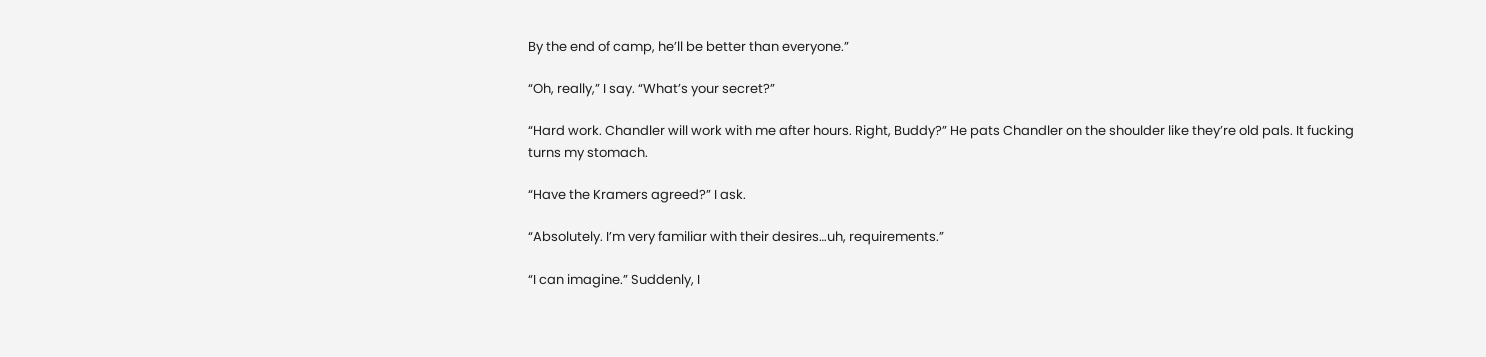By the end of camp, he’ll be better than everyone.”

“Oh, really,” I say. “What’s your secret?”

“Hard work. Chandler will work with me after hours. Right, Buddy?” He pats Chandler on the shoulder like they’re old pals. It fucking turns my stomach.

“Have the Kramers agreed?” I ask.

“Absolutely. I’m very familiar with their desires…uh, requirements.”

“I can imagine.” Suddenly, I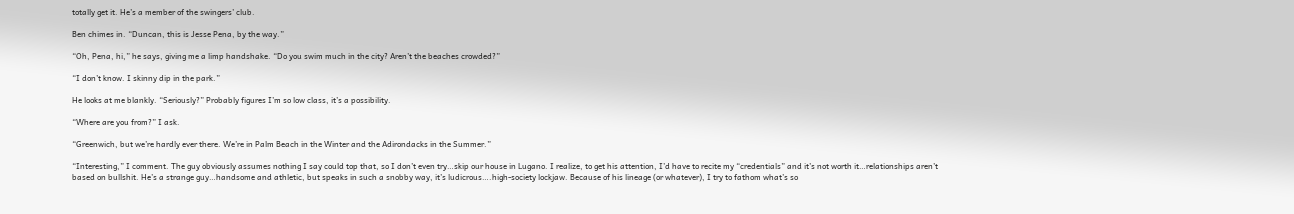totally get it. He’s a member of the swingers’ club.

Ben chimes in. “Duncan, this is Jesse Pena, by the way.”

“Oh, Pena, hi,” he says, giving me a limp handshake. “Do you swim much in the city? Aren’t the beaches crowded?”

“I don’t know. I skinny dip in the park.”

He looks at me blankly. “Seriously?” Probably figures I’m so low class, it’s a possibility.

“Where are you from?” I ask.

“Greenwich, but we’re hardly ever there. We’re in Palm Beach in the Winter and the Adirondacks in the Summer.”

“Interesting,” I comment. The guy obviously assumes nothing I say could top that, so I don’t even try…skip our house in Lugano. I realize, to get his attention, I’d have to recite my “credentials” and it’s not worth it…relationships aren’t based on bullshit. He’s a strange guy…handsome and athletic, but speaks in such a snobby way, it’s ludicrous….high-society lockjaw. Because of his lineage (or whatever), I try to fathom what’s so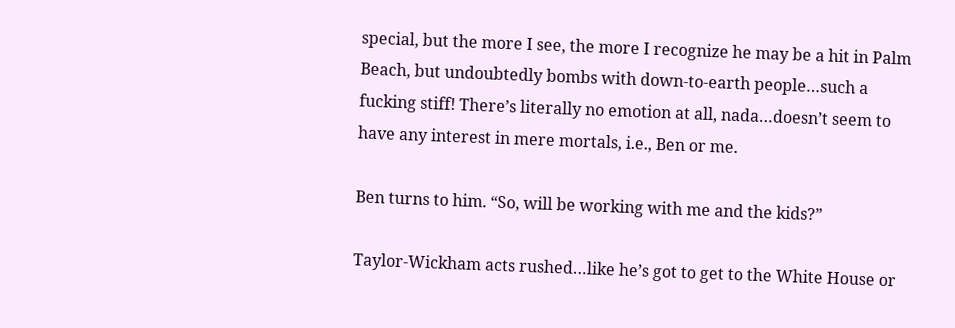special, but the more I see, the more I recognize he may be a hit in Palm Beach, but undoubtedly bombs with down-to-earth people…such a fucking stiff! There’s literally no emotion at all, nada…doesn’t seem to have any interest in mere mortals, i.e., Ben or me.

Ben turns to him. “So, will be working with me and the kids?”

Taylor-Wickham acts rushed…like he’s got to get to the White House or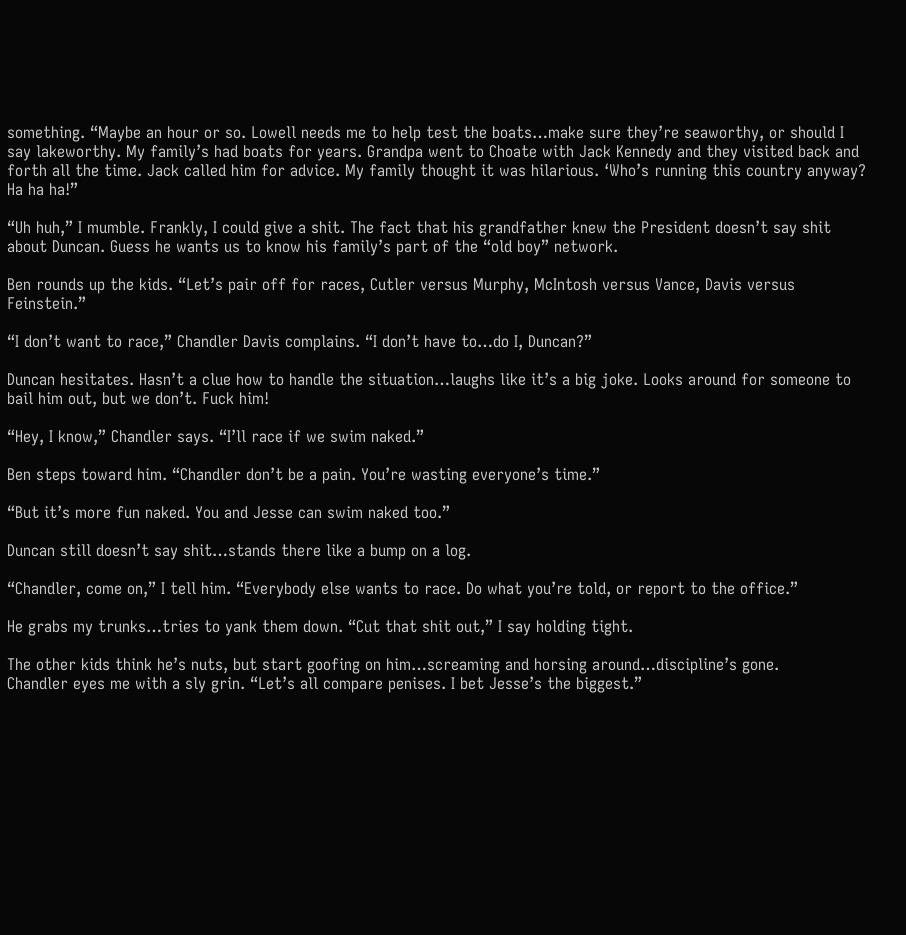something. “Maybe an hour or so. Lowell needs me to help test the boats…make sure they’re seaworthy, or should I say lakeworthy. My family’s had boats for years. Grandpa went to Choate with Jack Kennedy and they visited back and forth all the time. Jack called him for advice. My family thought it was hilarious. ‘Who’s running this country anyway? Ha ha ha!”

“Uh huh,” I mumble. Frankly, I could give a shit. The fact that his grandfather knew the President doesn’t say shit about Duncan. Guess he wants us to know his family’s part of the “old boy” network.

Ben rounds up the kids. “Let’s pair off for races, Cutler versus Murphy, McIntosh versus Vance, Davis versus Feinstein.”

“I don’t want to race,” Chandler Davis complains. “I don’t have to…do I, Duncan?”

Duncan hesitates. Hasn’t a clue how to handle the situation…laughs like it’s a big joke. Looks around for someone to bail him out, but we don’t. Fuck him!

“Hey, I know,” Chandler says. “I’ll race if we swim naked.”

Ben steps toward him. “Chandler don’t be a pain. You’re wasting everyone’s time.”

“But it’s more fun naked. You and Jesse can swim naked too.”

Duncan still doesn’t say shit…stands there like a bump on a log.

“Chandler, come on,” I tell him. “Everybody else wants to race. Do what you’re told, or report to the office.”

He grabs my trunks…tries to yank them down. “Cut that shit out,” I say holding tight.

The other kids think he’s nuts, but start goofing on him…screaming and horsing around…discipline’s gone.
Chandler eyes me with a sly grin. “Let’s all compare penises. I bet Jesse’s the biggest.”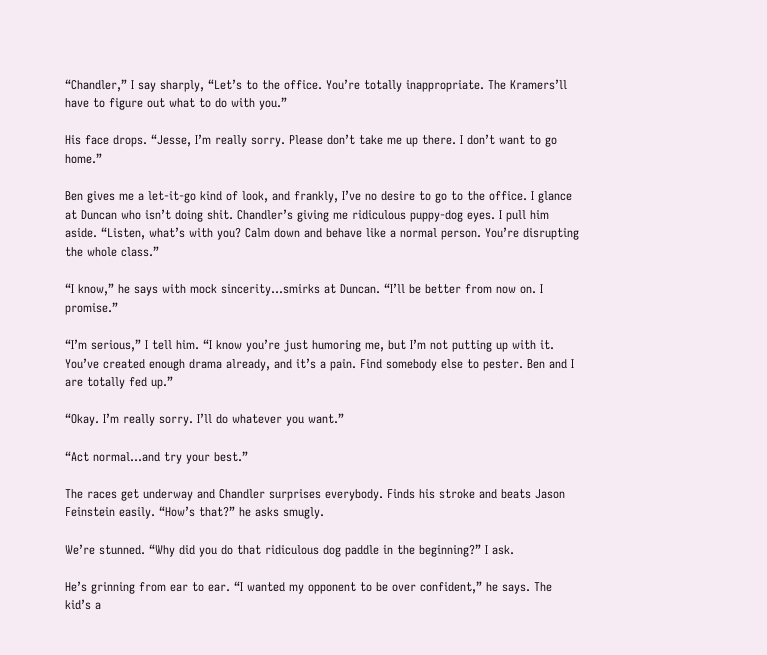“Chandler,” I say sharply, “Let’s to the office. You’re totally inappropriate. The Kramers’ll have to figure out what to do with you.”

His face drops. “Jesse, I’m really sorry. Please don’t take me up there. I don’t want to go home.”

Ben gives me a let-it-go kind of look, and frankly, I’ve no desire to go to the office. I glance at Duncan who isn’t doing shit. Chandler’s giving me ridiculous puppy-dog eyes. I pull him aside. “Listen, what’s with you? Calm down and behave like a normal person. You’re disrupting the whole class.”

“I know,” he says with mock sincerity…smirks at Duncan. “I’ll be better from now on. I promise.”

“I’m serious,” I tell him. “I know you’re just humoring me, but I’m not putting up with it. You’ve created enough drama already, and it’s a pain. Find somebody else to pester. Ben and I are totally fed up.”

“Okay. I’m really sorry. I’ll do whatever you want.”

“Act normal…and try your best.”

The races get underway and Chandler surprises everybody. Finds his stroke and beats Jason Feinstein easily. “How’s that?” he asks smugly.

We’re stunned. “Why did you do that ridiculous dog paddle in the beginning?” I ask.

He’s grinning from ear to ear. “I wanted my opponent to be over confident,” he says. The kid’s a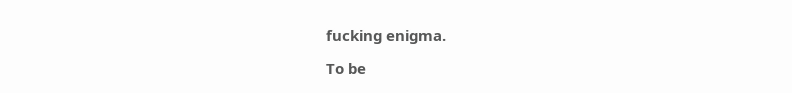fucking enigma.

To be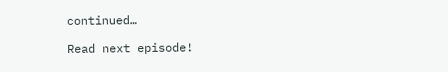continued…

Read next episode!